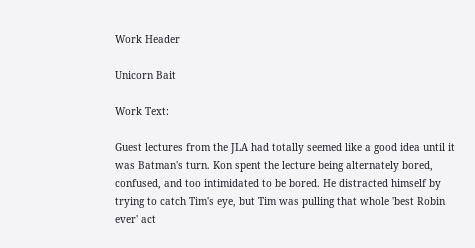Work Header

Unicorn Bait

Work Text:

Guest lectures from the JLA had totally seemed like a good idea until it was Batman's turn. Kon spent the lecture being alternately bored, confused, and too intimidated to be bored. He distracted himself by trying to catch Tim's eye, but Tim was pulling that whole 'best Robin ever' act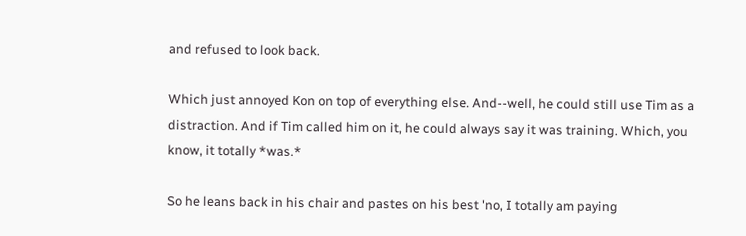and refused to look back.

Which just annoyed Kon on top of everything else. And--well, he could still use Tim as a distraction. And if Tim called him on it, he could always say it was training. Which, you know, it totally *was.*

So he leans back in his chair and pastes on his best 'no, I totally am paying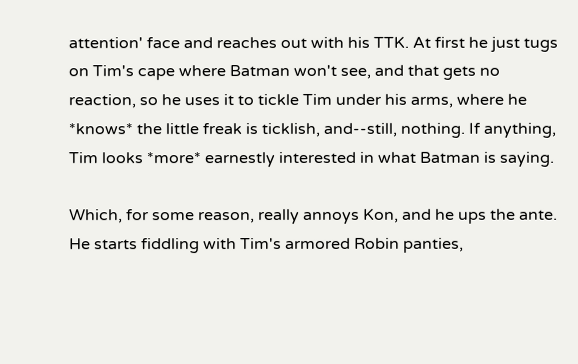attention' face and reaches out with his TTK. At first he just tugs on Tim's cape where Batman won't see, and that gets no reaction, so he uses it to tickle Tim under his arms, where he *knows* the little freak is ticklish, and--still, nothing. If anything, Tim looks *more* earnestly interested in what Batman is saying.

Which, for some reason, really annoys Kon, and he ups the ante. He starts fiddling with Tim's armored Robin panties,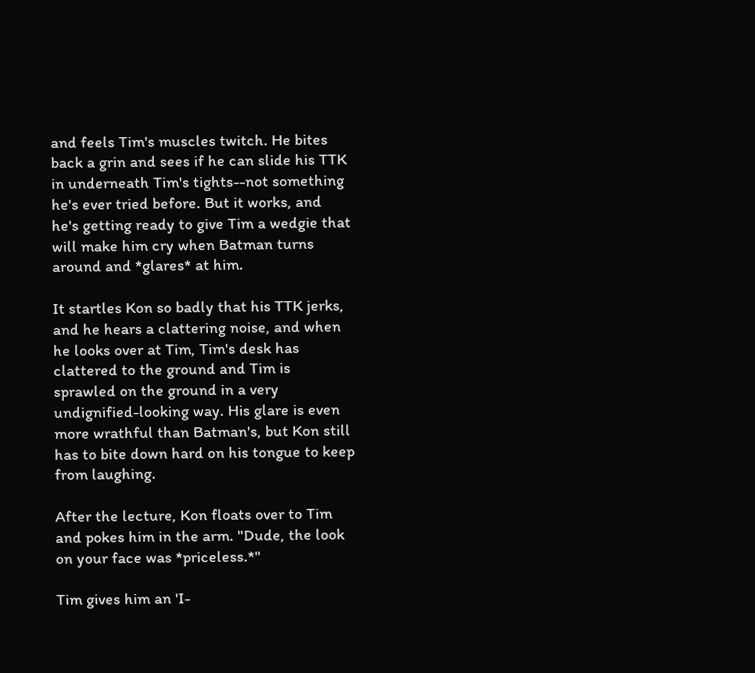and feels Tim's muscles twitch. He bites back a grin and sees if he can slide his TTK in underneath Tim's tights--not something he's ever tried before. But it works, and he's getting ready to give Tim a wedgie that will make him cry when Batman turns around and *glares* at him.

It startles Kon so badly that his TTK jerks, and he hears a clattering noise, and when he looks over at Tim, Tim's desk has clattered to the ground and Tim is sprawled on the ground in a very undignified-looking way. His glare is even more wrathful than Batman's, but Kon still has to bite down hard on his tongue to keep from laughing.

After the lecture, Kon floats over to Tim and pokes him in the arm. "Dude, the look on your face was *priceless.*"

Tim gives him an 'I-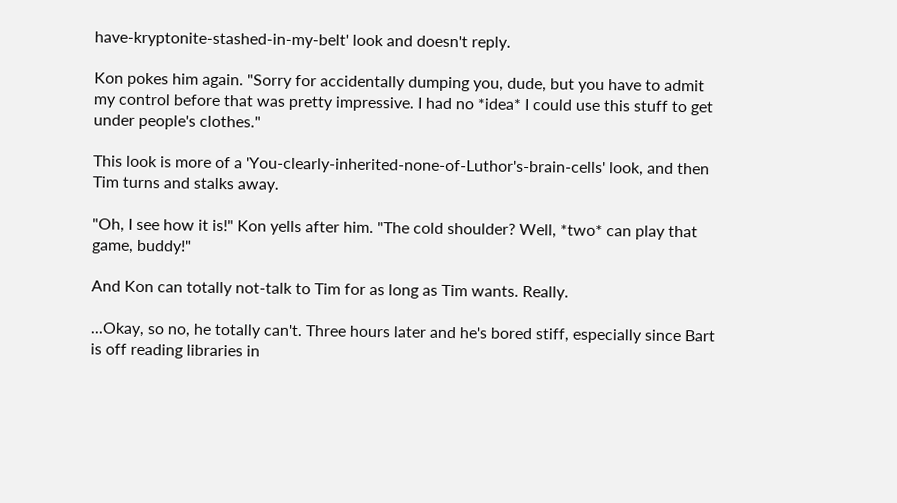have-kryptonite-stashed-in-my-belt' look and doesn't reply.

Kon pokes him again. "Sorry for accidentally dumping you, dude, but you have to admit my control before that was pretty impressive. I had no *idea* I could use this stuff to get under people's clothes."

This look is more of a 'You-clearly-inherited-none-of-Luthor's-brain-cells' look, and then Tim turns and stalks away.

"Oh, I see how it is!" Kon yells after him. "The cold shoulder? Well, *two* can play that game, buddy!"

And Kon can totally not-talk to Tim for as long as Tim wants. Really.

...Okay, so no, he totally can't. Three hours later and he's bored stiff, especially since Bart is off reading libraries in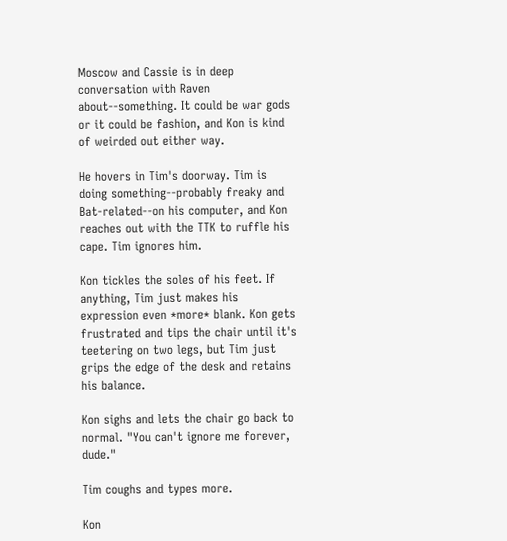Moscow and Cassie is in deep conversation with Raven about--something. It could be war gods or it could be fashion, and Kon is kind of weirded out either way.

He hovers in Tim's doorway. Tim is doing something--probably freaky and Bat-related--on his computer, and Kon reaches out with the TTK to ruffle his cape. Tim ignores him.

Kon tickles the soles of his feet. If anything, Tim just makes his expression even *more* blank. Kon gets frustrated and tips the chair until it's teetering on two legs, but Tim just grips the edge of the desk and retains his balance.

Kon sighs and lets the chair go back to normal. "You can't ignore me forever, dude."

Tim coughs and types more.

Kon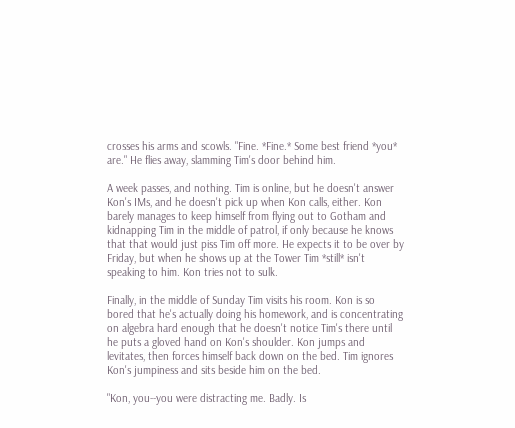crosses his arms and scowls. "Fine. *Fine.* Some best friend *you* are." He flies away, slamming Tim's door behind him.

A week passes, and nothing. Tim is online, but he doesn't answer Kon's IMs, and he doesn't pick up when Kon calls, either. Kon barely manages to keep himself from flying out to Gotham and kidnapping Tim in the middle of patrol, if only because he knows that that would just piss Tim off more. He expects it to be over by Friday, but when he shows up at the Tower Tim *still* isn't speaking to him. Kon tries not to sulk.

Finally, in the middle of Sunday Tim visits his room. Kon is so bored that he's actually doing his homework, and is concentrating on algebra hard enough that he doesn't notice Tim's there until he puts a gloved hand on Kon's shoulder. Kon jumps and levitates, then forces himself back down on the bed. Tim ignores Kon's jumpiness and sits beside him on the bed.

"Kon, you--you were distracting me. Badly. Is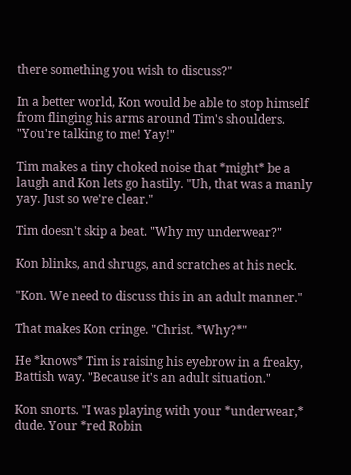there something you wish to discuss?"

In a better world, Kon would be able to stop himself from flinging his arms around Tim's shoulders. "You're talking to me! Yay!"

Tim makes a tiny choked noise that *might* be a laugh and Kon lets go hastily. "Uh, that was a manly yay. Just so we're clear."

Tim doesn't skip a beat. "Why my underwear?"

Kon blinks, and shrugs, and scratches at his neck.

"Kon. We need to discuss this in an adult manner."

That makes Kon cringe. "Christ. *Why?*"

He *knows* Tim is raising his eyebrow in a freaky, Battish way. "Because it's an adult situation."

Kon snorts. "I was playing with your *underwear,* dude. Your *red Robin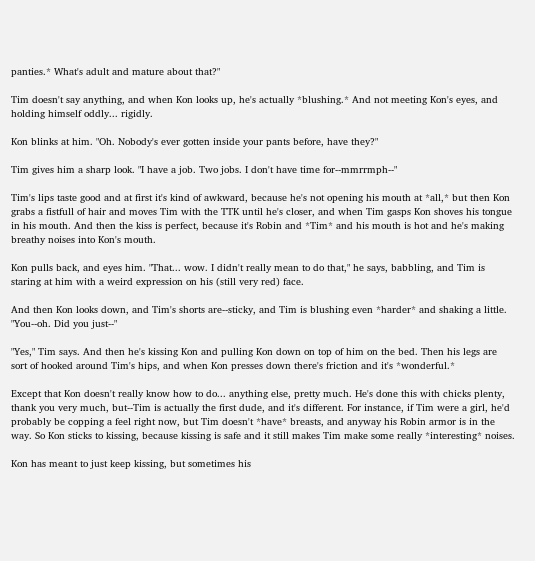panties.* What's adult and mature about that?"

Tim doesn't say anything, and when Kon looks up, he's actually *blushing.* And not meeting Kon's eyes, and holding himself oddly... rigidly.

Kon blinks at him. "Oh. Nobody's ever gotten inside your pants before, have they?"

Tim gives him a sharp look. "I have a job. Two jobs. I don't have time for--mmrrmph--"

Tim's lips taste good and at first it's kind of awkward, because he's not opening his mouth at *all,* but then Kon grabs a fistfull of hair and moves Tim with the TTK until he's closer, and when Tim gasps Kon shoves his tongue in his mouth. And then the kiss is perfect, because it's Robin and *Tim* and his mouth is hot and he's making breathy noises into Kon's mouth.

Kon pulls back, and eyes him. "That... wow. I didn't really mean to do that," he says, babbling, and Tim is staring at him with a weird expression on his (still very red) face.

And then Kon looks down, and Tim's shorts are--sticky, and Tim is blushing even *harder* and shaking a little. "You--oh. Did you just--"

"Yes," Tim says. And then he's kissing Kon and pulling Kon down on top of him on the bed. Then his legs are sort of hooked around Tim's hips, and when Kon presses down there's friction and it's *wonderful.*

Except that Kon doesn't really know how to do... anything else, pretty much. He's done this with chicks plenty, thank you very much, but--Tim is actually the first dude, and it's different. For instance, if Tim were a girl, he'd probably be copping a feel right now, but Tim doesn't *have* breasts, and anyway his Robin armor is in the way. So Kon sticks to kissing, because kissing is safe and it still makes Tim make some really *interesting* noises.

Kon has meant to just keep kissing, but sometimes his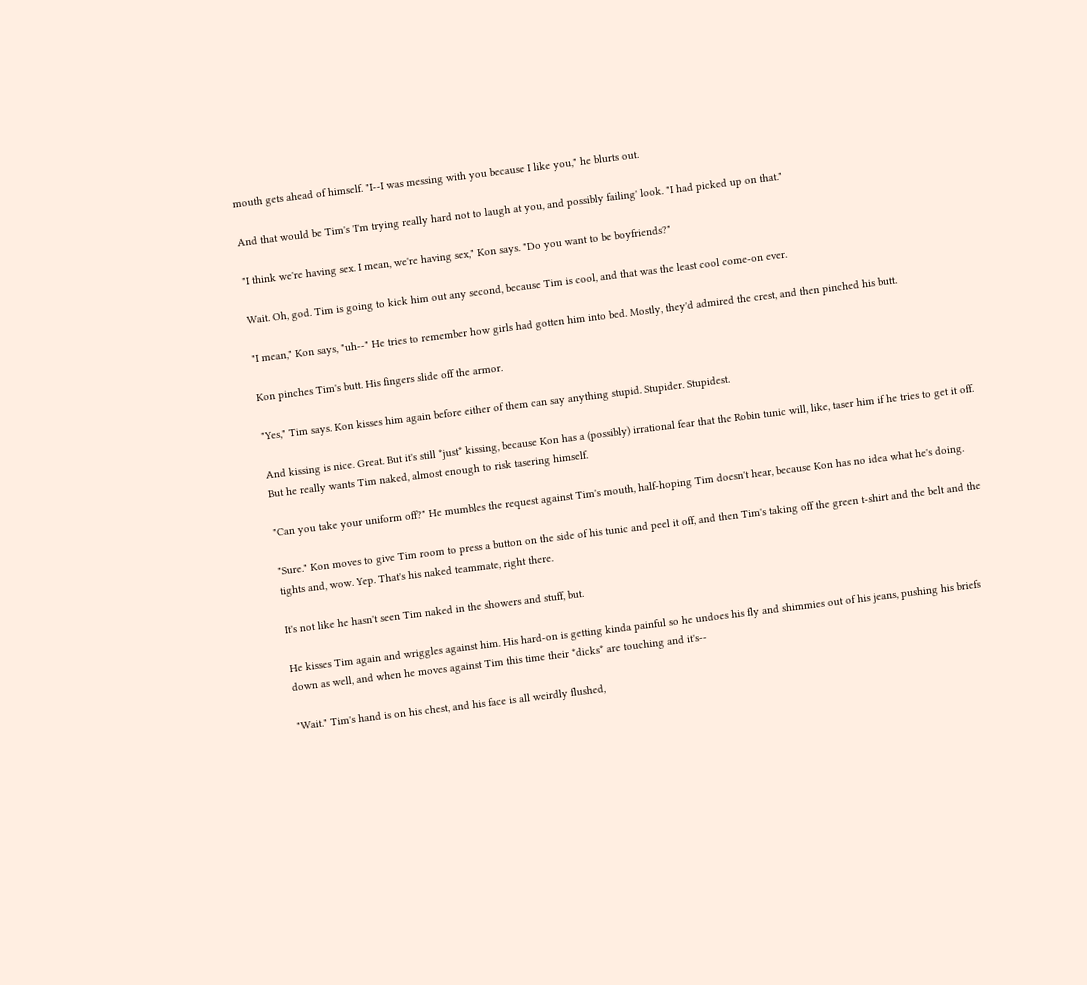mouth gets ahead of himself. "I--I was messing with you because I like you," he blurts out.

And that would be Tim's 'I'm trying really hard not to laugh at you, and possibly failing' look. "I had picked up on that."

"I think we're having sex. I mean, we're having sex," Kon says. "Do you want to be boyfriends?"

Wait. Oh, god. Tim is going to kick him out any second, because Tim is cool, and that was the least cool come-on ever.

"I mean," Kon says, "uh--" He tries to remember how girls had gotten him into bed. Mostly, they'd admired the crest, and then pinched his butt.

Kon pinches Tim's butt. His fingers slide off the armor.

"Yes," Tim says. Kon kisses him again before either of them can say anything stupid. Stupider. Stupidest.

And kissing is nice. Great. But it's still *just* kissing, because Kon has a (possibly) irrational fear that the Robin tunic will, like, taser him if he tries to get it off. But he really wants Tim naked, almost enough to risk tasering himself.

"Can you take your uniform off?" He mumbles the request against Tim's mouth, half-hoping Tim doesn't hear, because Kon has no idea what he's doing.

"Sure." Kon moves to give Tim room to press a button on the side of his tunic and peel it off, and then Tim's taking off the green t-shirt and the belt and the tights and, wow. Yep. That's his naked teammate, right there.

It's not like he hasn't seen Tim naked in the showers and stuff, but.

He kisses Tim again and wriggles against him. His hard-on is getting kinda painful so he undoes his fly and shimmies out of his jeans, pushing his briefs down as well, and when he moves against Tim this time their *dicks* are touching and it's--

"Wait." Tim's hand is on his chest, and his face is all weirdly flushed,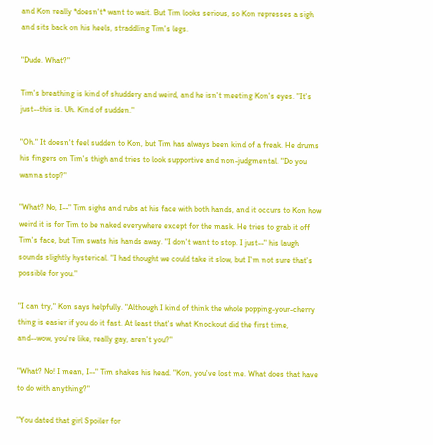and Kon really *doesn't* want to wait. But Tim looks serious, so Kon represses a sigh and sits back on his heels, straddling Tim's legs.

"Dude. What?"

Tim's breathing is kind of shuddery and weird, and he isn't meeting Kon's eyes. "It's just--this is. Uh. Kind of sudden."

"Oh." It doesn't feel sudden to Kon, but Tim has always been kind of a freak. He drums his fingers on Tim's thigh and tries to look supportive and non-judgmental. "Do you wanna stop?"

"What? No, I--" Tim sighs and rubs at his face with both hands, and it occurs to Kon how weird it is for Tim to be naked everywhere except for the mask. He tries to grab it off Tim's face, but Tim swats his hands away. "I don't want to stop. I just--" his laugh sounds slightly hysterical. "I had thought we could take it slow, but I'm not sure that's possible for you."

"I can try," Kon says helpfully. "Although I kind of think the whole popping-your-cherry thing is easier if you do it fast. At least that's what Knockout did the first time, and--wow, you're like, really gay, aren't you?"

"What? No! I mean, I--" Tim shakes his head. "Kon, you've lost me. What does that have to do with anything?"

"You dated that girl Spoiler for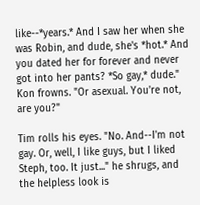like--*years.* And I saw her when she was Robin, and dude, she's *hot.* And you dated her for forever and never got into her pants? *So gay,* dude." Kon frowns. "Or asexual. You're not, are you?"

Tim rolls his eyes. "No. And--I'm not gay. Or, well, I like guys, but I liked Steph, too. It just..." he shrugs, and the helpless look is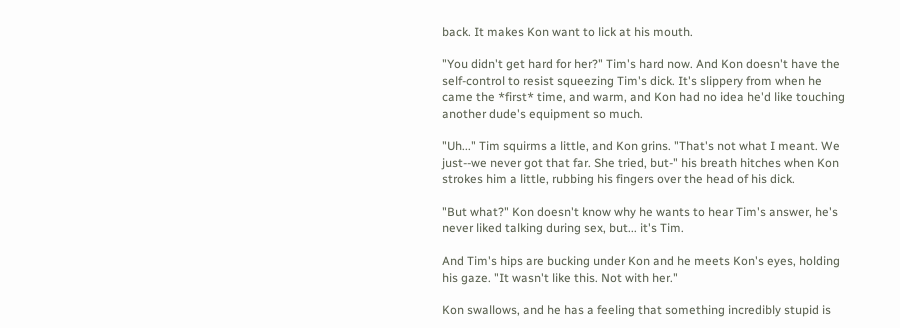back. It makes Kon want to lick at his mouth.

"You didn't get hard for her?" Tim's hard now. And Kon doesn't have the self-control to resist squeezing Tim's dick. It's slippery from when he came the *first* time, and warm, and Kon had no idea he'd like touching another dude's equipment so much.

"Uh..." Tim squirms a little, and Kon grins. "That's not what I meant. We just--we never got that far. She tried, but-" his breath hitches when Kon strokes him a little, rubbing his fingers over the head of his dick.

"But what?" Kon doesn't know why he wants to hear Tim's answer, he's never liked talking during sex, but... it's Tim.

And Tim's hips are bucking under Kon and he meets Kon's eyes, holding his gaze. "It wasn't like this. Not with her."

Kon swallows, and he has a feeling that something incredibly stupid is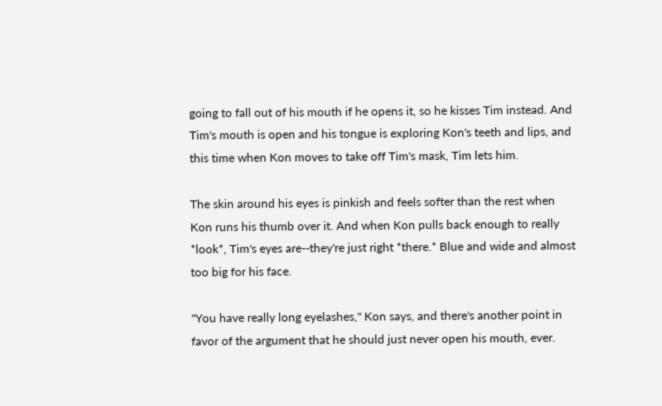going to fall out of his mouth if he opens it, so he kisses Tim instead. And Tim's mouth is open and his tongue is exploring Kon's teeth and lips, and this time when Kon moves to take off Tim's mask, Tim lets him.

The skin around his eyes is pinkish and feels softer than the rest when Kon runs his thumb over it. And when Kon pulls back enough to really *look*, Tim's eyes are--they're just right *there.* Blue and wide and almost too big for his face.

"You have really long eyelashes," Kon says, and there's another point in favor of the argument that he should just never open his mouth, ever.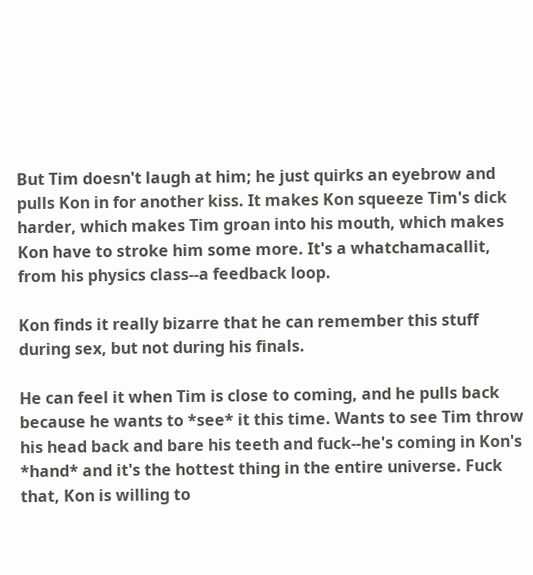But Tim doesn't laugh at him; he just quirks an eyebrow and pulls Kon in for another kiss. It makes Kon squeeze Tim's dick harder, which makes Tim groan into his mouth, which makes Kon have to stroke him some more. It's a whatchamacallit, from his physics class--a feedback loop.

Kon finds it really bizarre that he can remember this stuff during sex, but not during his finals.

He can feel it when Tim is close to coming, and he pulls back because he wants to *see* it this time. Wants to see Tim throw his head back and bare his teeth and fuck--he's coming in Kon's *hand* and it's the hottest thing in the entire universe. Fuck that, Kon is willing to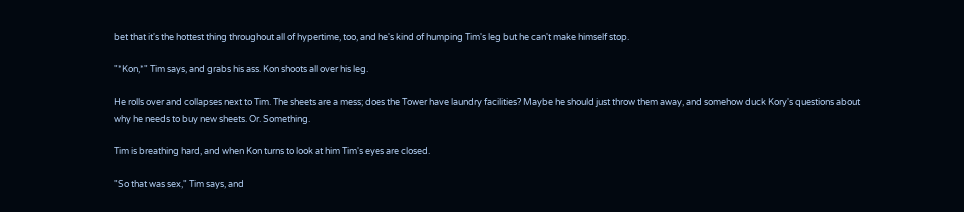bet that it's the hottest thing throughout all of hypertime, too, and he's kind of humping Tim's leg but he can't make himself stop.

"*Kon,*" Tim says, and grabs his ass. Kon shoots all over his leg.

He rolls over and collapses next to Tim. The sheets are a mess; does the Tower have laundry facilities? Maybe he should just throw them away, and somehow duck Kory's questions about why he needs to buy new sheets. Or. Something.

Tim is breathing hard, and when Kon turns to look at him Tim's eyes are closed.

"So that was sex," Tim says, and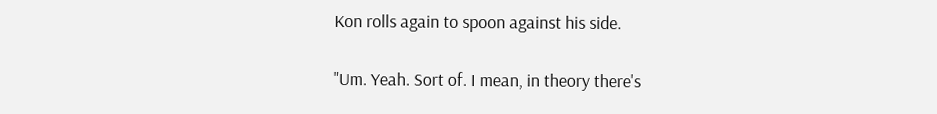Kon rolls again to spoon against his side.

"Um. Yeah. Sort of. I mean, in theory there's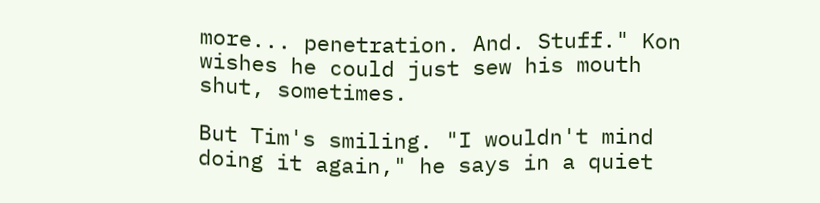more... penetration. And. Stuff." Kon wishes he could just sew his mouth shut, sometimes.

But Tim's smiling. "I wouldn't mind doing it again," he says in a quiet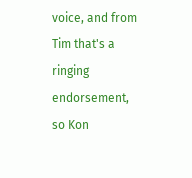voice, and from Tim that's a ringing endorsement, so Kon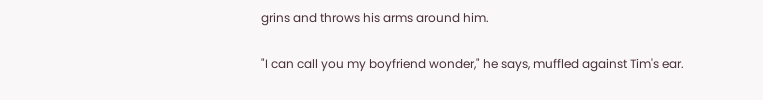grins and throws his arms around him.

"I can call you my boyfriend wonder," he says, muffled against Tim's ear.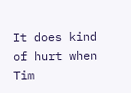It does kind of hurt when Tim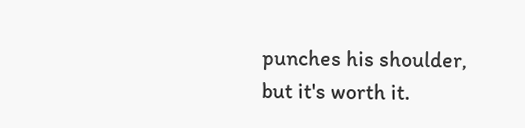punches his shoulder, but it's worth it.